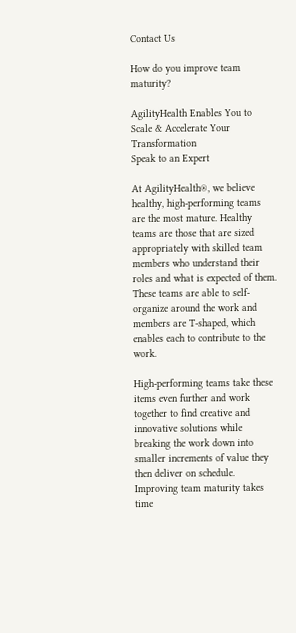Contact Us

How do you improve team maturity?

AgilityHealth Enables You to Scale & Accelerate Your Transformation
Speak to an Expert

At AgilityHealth®, we believe healthy, high-performing teams are the most mature. Healthy teams are those that are sized appropriately with skilled team members who understand their roles and what is expected of them. These teams are able to self-organize around the work and members are T-shaped, which enables each to contribute to the work.

High-performing teams take these items even further and work together to find creative and innovative solutions while breaking the work down into smaller increments of value they then deliver on schedule. Improving team maturity takes time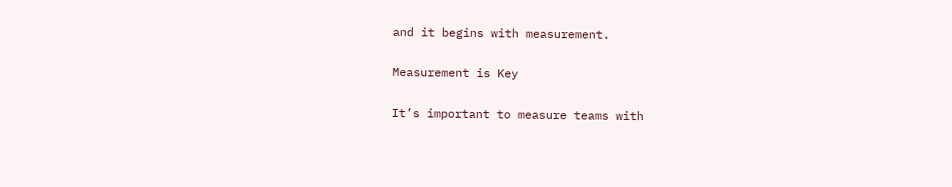and it begins with measurement.

Measurement is Key

It’s important to measure teams with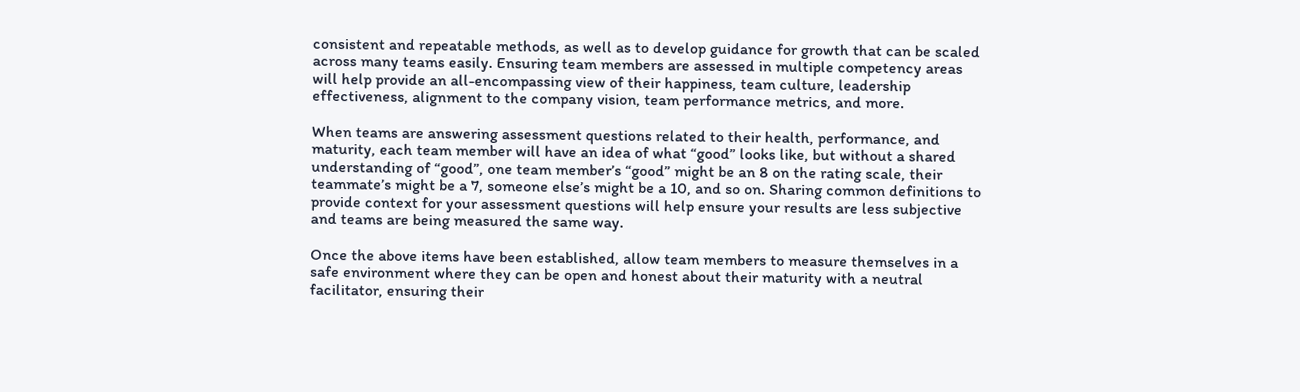consistent and repeatable methods, as well as to develop guidance for growth that can be scaled across many teams easily. Ensuring team members are assessed in multiple competency areas will help provide an all-encompassing view of their happiness, team culture, leadership effectiveness, alignment to the company vision, team performance metrics, and more.

When teams are answering assessment questions related to their health, performance, and maturity, each team member will have an idea of what “good” looks like, but without a shared understanding of “good”, one team member’s “good” might be an 8 on the rating scale, their teammate’s might be a 7, someone else’s might be a 10, and so on. Sharing common definitions to provide context for your assessment questions will help ensure your results are less subjective and teams are being measured the same way.

Once the above items have been established, allow team members to measure themselves in a safe environment where they can be open and honest about their maturity with a neutral facilitator, ensuring their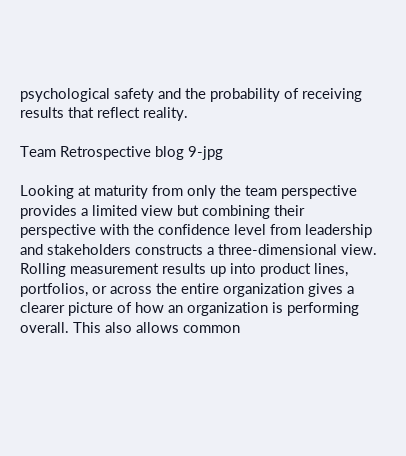psychological safety and the probability of receiving results that reflect reality.

Team Retrospective blog 9-jpg

Looking at maturity from only the team perspective provides a limited view but combining their perspective with the confidence level from leadership and stakeholders constructs a three-dimensional view. Rolling measurement results up into product lines, portfolios, or across the entire organization gives a clearer picture of how an organization is performing overall. This also allows common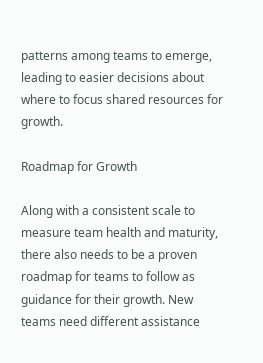patterns among teams to emerge, leading to easier decisions about where to focus shared resources for growth.

Roadmap for Growth

Along with a consistent scale to measure team health and maturity, there also needs to be a proven roadmap for teams to follow as guidance for their growth. New teams need different assistance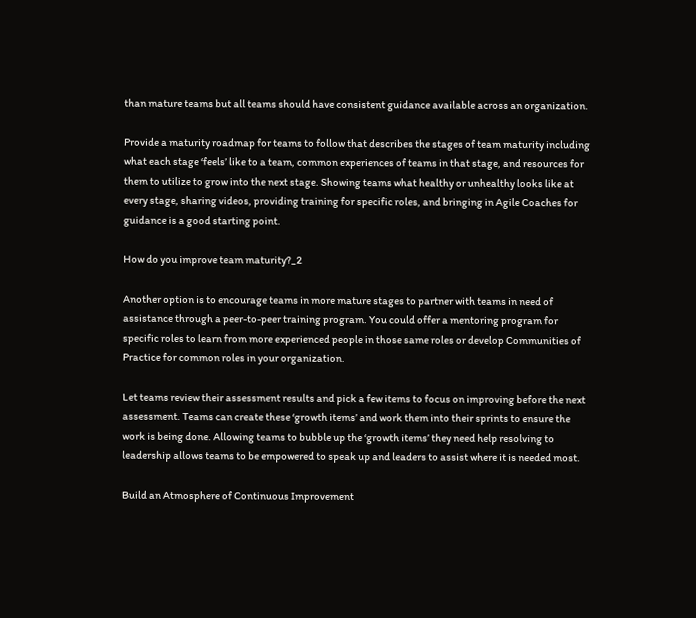than mature teams but all teams should have consistent guidance available across an organization.

Provide a maturity roadmap for teams to follow that describes the stages of team maturity including what each stage ‘feels’ like to a team, common experiences of teams in that stage, and resources for them to utilize to grow into the next stage. Showing teams what healthy or unhealthy looks like at every stage, sharing videos, providing training for specific roles, and bringing in Agile Coaches for guidance is a good starting point.

How do you improve team maturity?_2

Another option is to encourage teams in more mature stages to partner with teams in need of assistance through a peer-to-peer training program. You could offer a mentoring program for specific roles to learn from more experienced people in those same roles or develop Communities of Practice for common roles in your organization.

Let teams review their assessment results and pick a few items to focus on improving before the next assessment. Teams can create these ‘growth items’ and work them into their sprints to ensure the work is being done. Allowing teams to bubble up the ‘growth items’ they need help resolving to leadership allows teams to be empowered to speak up and leaders to assist where it is needed most.

Build an Atmosphere of Continuous Improvement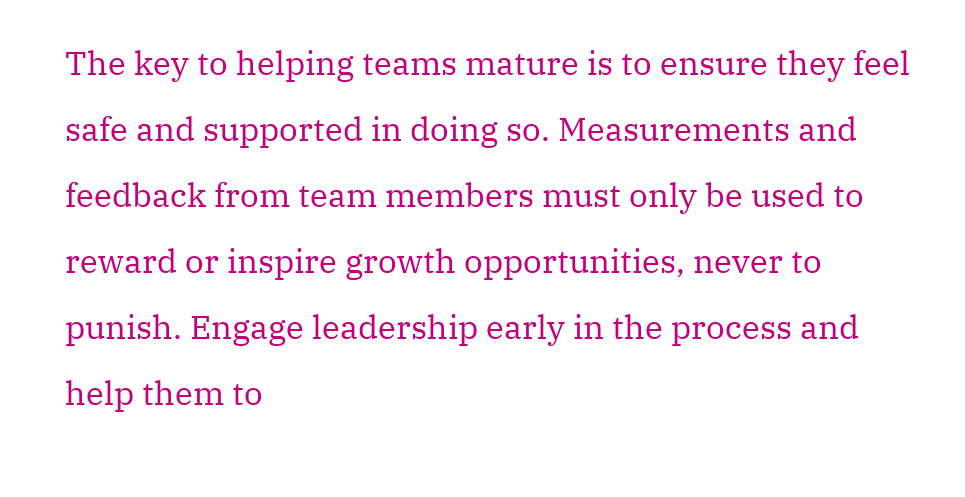The key to helping teams mature is to ensure they feel safe and supported in doing so. Measurements and feedback from team members must only be used to reward or inspire growth opportunities, never to punish. Engage leadership early in the process and help them to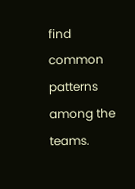find common patterns among the teams.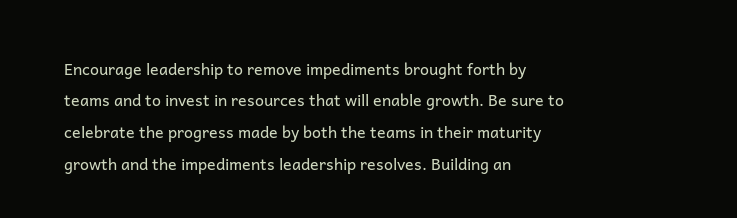Encourage leadership to remove impediments brought forth by teams and to invest in resources that will enable growth. Be sure to celebrate the progress made by both the teams in their maturity growth and the impediments leadership resolves. Building an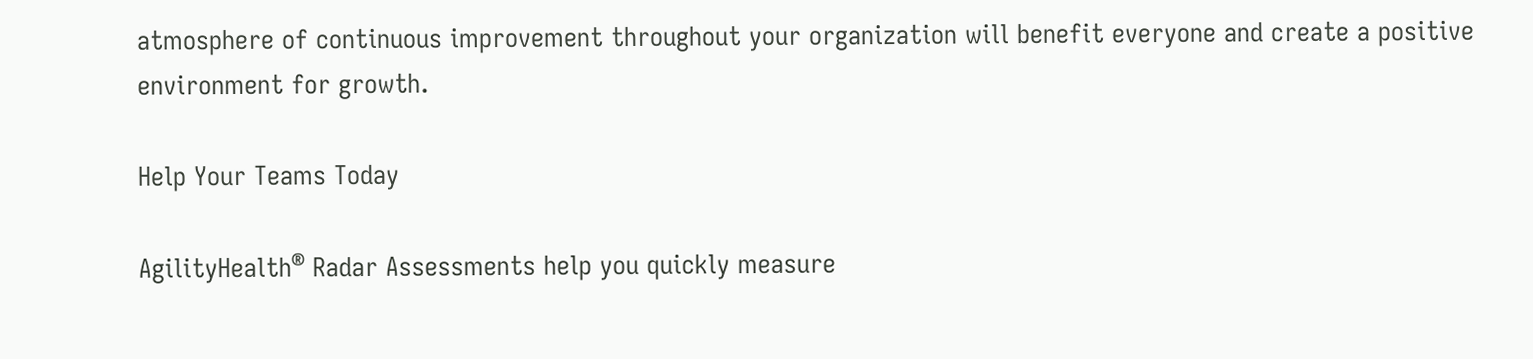atmosphere of continuous improvement throughout your organization will benefit everyone and create a positive environment for growth.

Help Your Teams Today

AgilityHealth® Radar Assessments help you quickly measure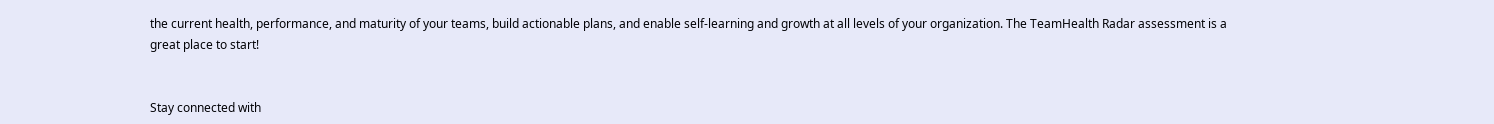the current health, performance, and maturity of your teams, build actionable plans, and enable self-learning and growth at all levels of your organization. The TeamHealth Radar assessment is a great place to start!


Stay connected with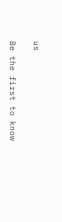us

Be the first to know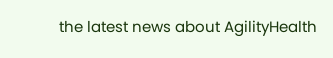the latest news about AgilityHealth